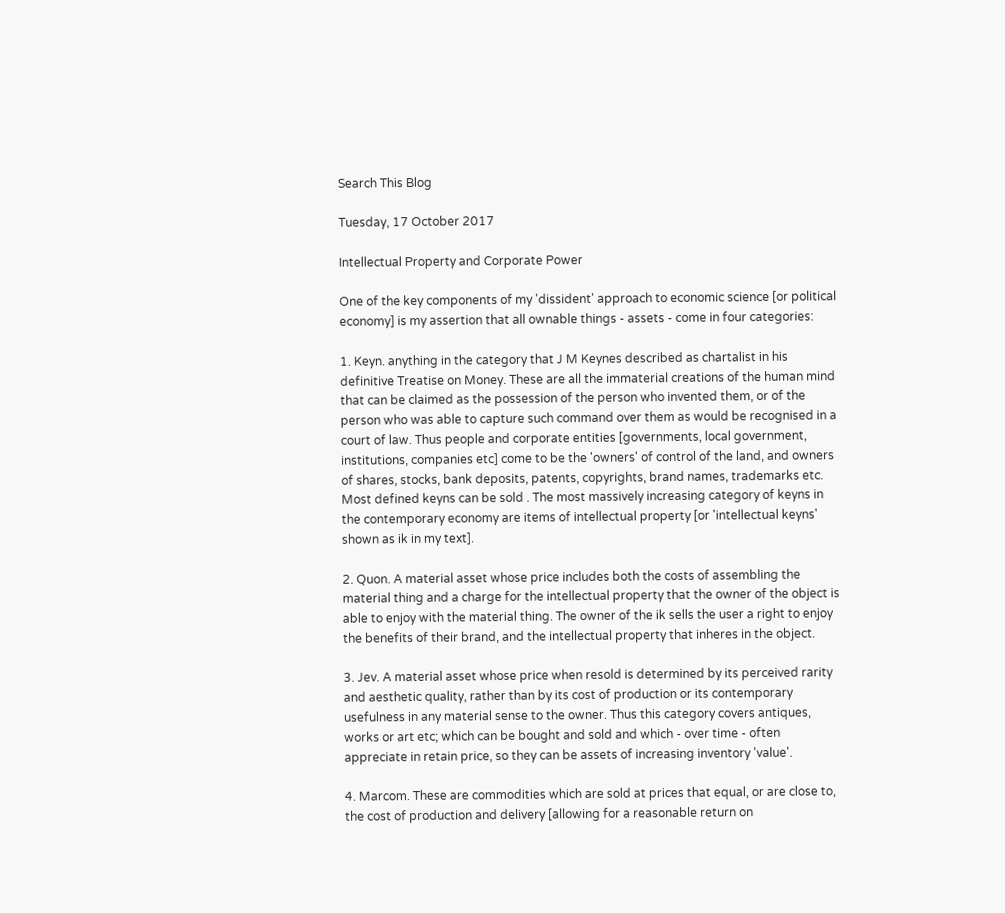Search This Blog

Tuesday, 17 October 2017

Intellectual Property and Corporate Power

One of the key components of my 'dissident' approach to economic science [or political economy] is my assertion that all ownable things - assets - come in four categories:

1. Keyn. anything in the category that J M Keynes described as chartalist in his definitive Treatise on Money. These are all the immaterial creations of the human mind that can be claimed as the possession of the person who invented them, or of the person who was able to capture such command over them as would be recognised in a court of law. Thus people and corporate entities [governments, local government, institutions, companies etc] come to be the 'owners' of control of the land, and owners of shares, stocks, bank deposits, patents, copyrights, brand names, trademarks etc. Most defined keyns can be sold . The most massively increasing category of keyns in the contemporary economy are items of intellectual property [or 'intellectual keyns' shown as ik in my text].

2. Quon. A material asset whose price includes both the costs of assembling the material thing and a charge for the intellectual property that the owner of the object is able to enjoy with the material thing. The owner of the ik sells the user a right to enjoy the benefits of their brand, and the intellectual property that inheres in the object.

3. Jev. A material asset whose price when resold is determined by its perceived rarity and aesthetic quality, rather than by its cost of production or its contemporary usefulness in any material sense to the owner. Thus this category covers antiques, works or art etc; which can be bought and sold and which - over time - often appreciate in retain price, so they can be assets of increasing inventory 'value'.

4. Marcom. These are commodities which are sold at prices that equal, or are close to, the cost of production and delivery [allowing for a reasonable return on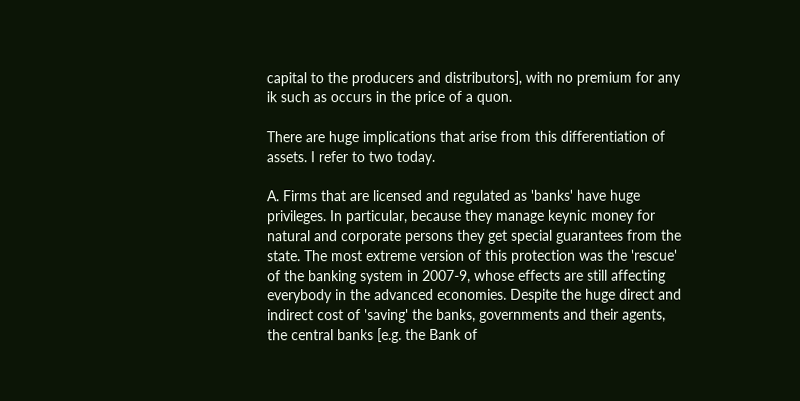capital to the producers and distributors], with no premium for any ik such as occurs in the price of a quon.

There are huge implications that arise from this differentiation of assets. I refer to two today.

A. Firms that are licensed and regulated as 'banks' have huge privileges. In particular, because they manage keynic money for natural and corporate persons they get special guarantees from the state. The most extreme version of this protection was the 'rescue' of the banking system in 2007-9, whose effects are still affecting everybody in the advanced economies. Despite the huge direct and indirect cost of 'saving' the banks, governments and their agents, the central banks [e.g. the Bank of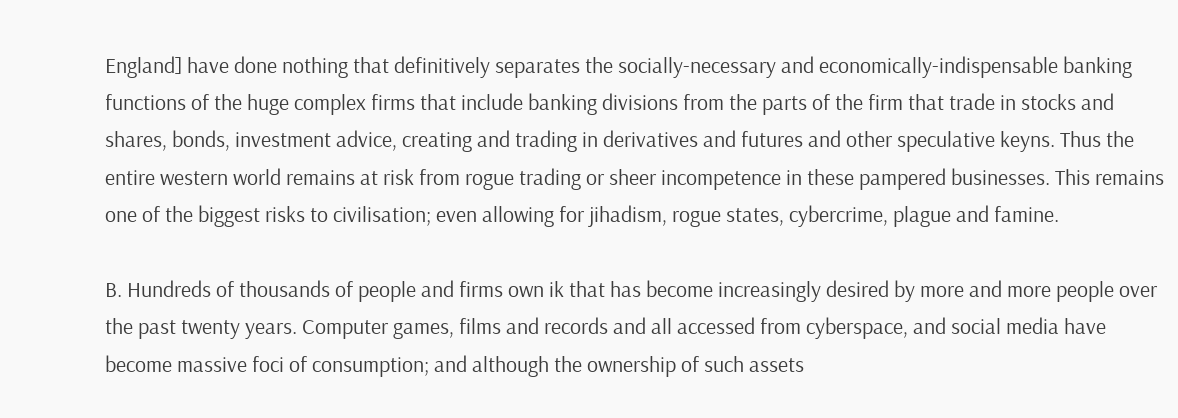England] have done nothing that definitively separates the socially-necessary and economically-indispensable banking functions of the huge complex firms that include banking divisions from the parts of the firm that trade in stocks and shares, bonds, investment advice, creating and trading in derivatives and futures and other speculative keyns. Thus the entire western world remains at risk from rogue trading or sheer incompetence in these pampered businesses. This remains one of the biggest risks to civilisation; even allowing for jihadism, rogue states, cybercrime, plague and famine.

B. Hundreds of thousands of people and firms own ik that has become increasingly desired by more and more people over the past twenty years. Computer games, films and records and all accessed from cyberspace, and social media have become massive foci of consumption; and although the ownership of such assets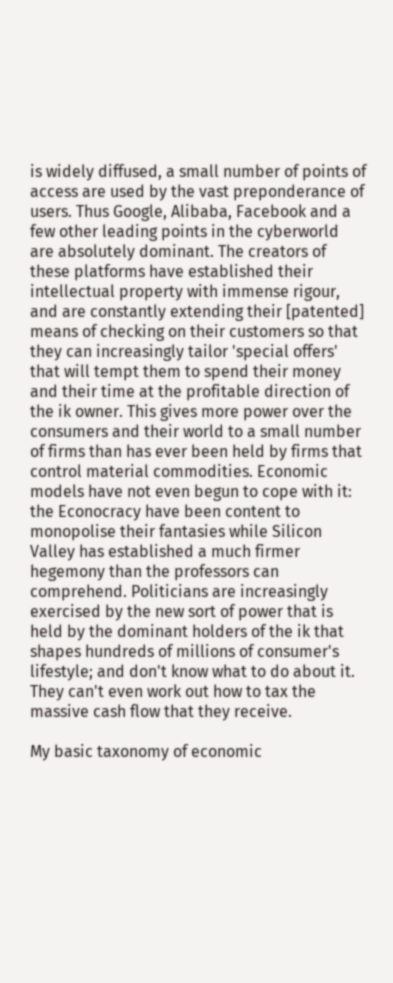is widely diffused, a small number of points of access are used by the vast preponderance of users. Thus Google, Alibaba, Facebook and a few other leading points in the cyberworld are absolutely dominant. The creators of these platforms have established their intellectual property with immense rigour, and are constantly extending their [patented] means of checking on their customers so that they can increasingly tailor 'special offers' that will tempt them to spend their money and their time at the profitable direction of the ik owner. This gives more power over the consumers and their world to a small number of firms than has ever been held by firms that control material commodities. Economic models have not even begun to cope with it: the Econocracy have been content to monopolise their fantasies while Silicon Valley has established a much firmer hegemony than the professors can comprehend. Politicians are increasingly exercised by the new sort of power that is held by the dominant holders of the ik that shapes hundreds of millions of consumer's lifestyle; and don't know what to do about it. They can't even work out how to tax the massive cash flow that they receive.

My basic taxonomy of economic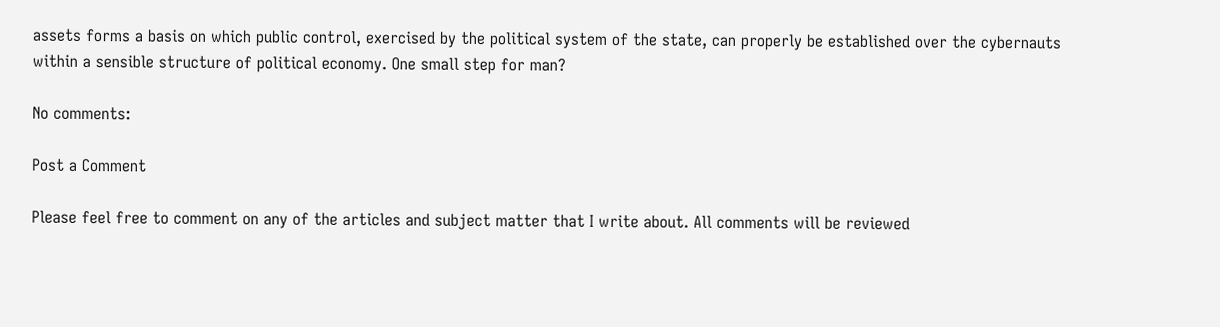assets forms a basis on which public control, exercised by the political system of the state, can properly be established over the cybernauts within a sensible structure of political economy. One small step for man?

No comments:

Post a Comment

Please feel free to comment on any of the articles and subject matter that I write about. All comments will be reviewed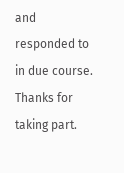and responded to in due course. Thanks for taking part.